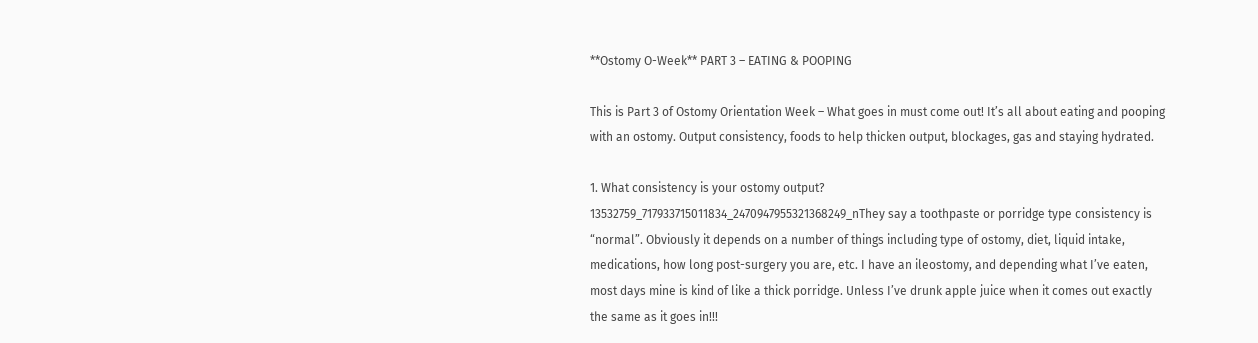**Ostomy O-Week** PART 3 – EATING & POOPING

This is Part 3 of Ostomy Orientation Week – What goes in must come out! It’s all about eating and pooping with an ostomy. Output consistency, foods to help thicken output, blockages, gas and staying hydrated.

1. What consistency is your ostomy output?
13532759_717933715011834_2470947955321368249_nThey say a toothpaste or porridge type consistency is “normal”. Obviously it depends on a number of things including type of ostomy, diet, liquid intake, medications, how long post-surgery you are, etc. I have an ileostomy, and depending what I’ve eaten, most days mine is kind of like a thick porridge. Unless I’ve drunk apple juice when it comes out exactly the same as it goes in!!!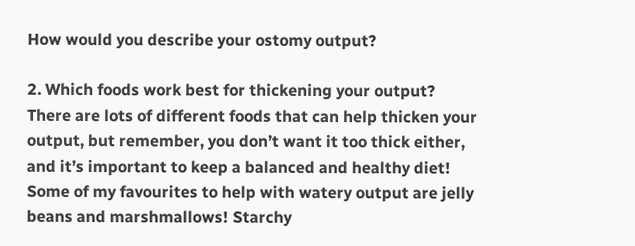How would you describe your ostomy output?

2. Which foods work best for thickening your output?
There are lots of different foods that can help thicken your output, but remember, you don’t want it too thick either, and it’s important to keep a balanced and healthy diet! Some of my favourites to help with watery output are jelly beans and marshmallows! Starchy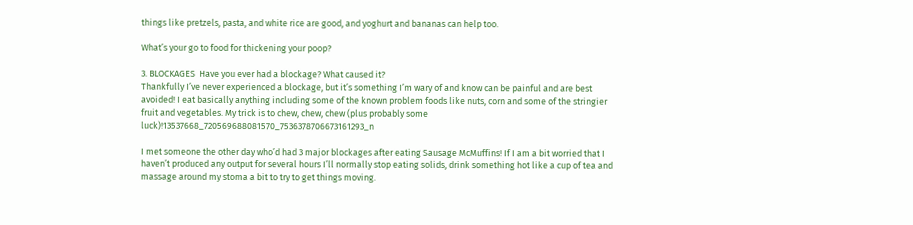things like pretzels, pasta, and white rice are good, and yoghurt and bananas can help too.

What’s your go to food for thickening your poop?

3. BLOCKAGES  Have you ever had a blockage? What caused it?
Thankfully I’ve never experienced a blockage, but it’s something I’m wary of and know can be painful and are best avoided! I eat basically anything including some of the known problem foods like nuts, corn and some of the stringier fruit and vegetables. My trick is to chew, chew, chew (plus probably some luck)!13537668_720569688081570_7536378706673161293_n

I met someone the other day who’d had 3 major blockages after eating Sausage McMuffins! If I am a bit worried that I haven’t produced any output for several hours I’ll normally stop eating solids, drink something hot like a cup of tea and massage around my stoma a bit to try to get things moving.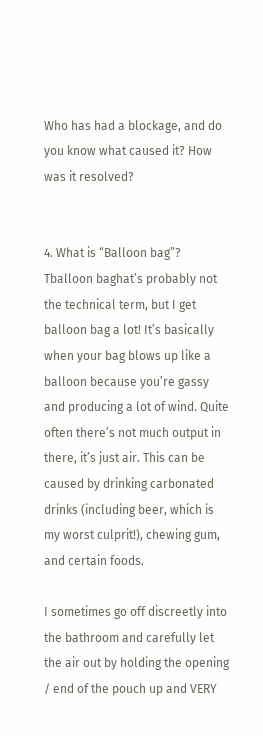Who has had a blockage, and do you know what caused it? How was it resolved?


4. What is “Balloon bag”?
Tballoon baghat’s probably not the technical term, but I get balloon bag a lot! It’s basically when your bag blows up like a balloon because you’re gassy and producing a lot of wind. Quite often there’s not much output in there, it’s just air. This can be caused by drinking carbonated drinks (including beer, which is my worst culprit!), chewing gum, and certain foods.

I sometimes go off discreetly into the bathroom and carefully let the air out by holding the opening / end of the pouch up and VERY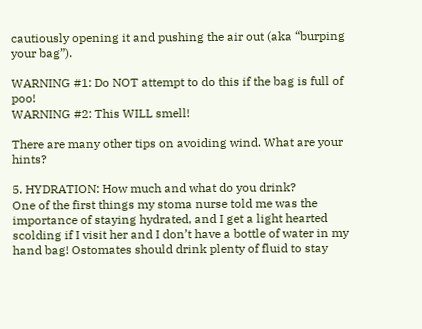cautiously opening it and pushing the air out (aka “burping your bag”).

WARNING #1: Do NOT attempt to do this if the bag is full of poo!
WARNING #2: This WILL smell!

There are many other tips on avoiding wind. What are your hints?

5. HYDRATION: How much and what do you drink?
One of the first things my stoma nurse told me was the importance of staying hydrated, and I get a light hearted scolding if I visit her and I don’t have a bottle of water in my hand bag! Ostomates should drink plenty of fluid to stay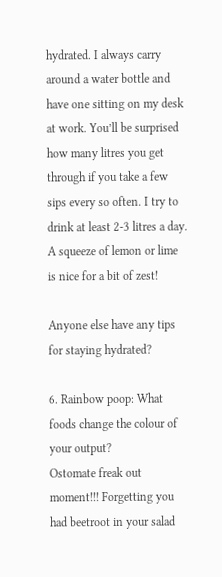hydrated. I always carry around a water bottle and have one sitting on my desk at work. You’ll be surprised how many litres you get through if you take a few sips every so often. I try to drink at least 2-3 litres a day. A squeeze of lemon or lime is nice for a bit of zest!

Anyone else have any tips for staying hydrated?

6. Rainbow poop: What foods change the colour of your output?
Ostomate freak out moment!!! Forgetting you had beetroot in your salad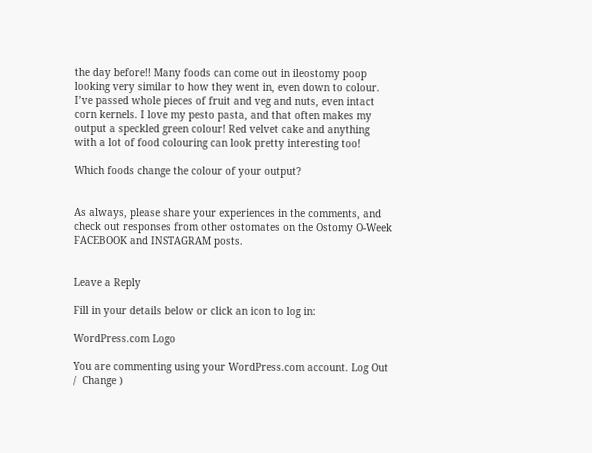the day before!! Many foods can come out in ileostomy poop looking very similar to how they went in, even down to colour. I’ve passed whole pieces of fruit and veg and nuts, even intact corn kernels. I love my pesto pasta, and that often makes my output a speckled green colour! Red velvet cake and anything with a lot of food colouring can look pretty interesting too!

Which foods change the colour of your output?


As always, please share your experiences in the comments, and check out responses from other ostomates on the Ostomy O-Week FACEBOOK and INSTAGRAM posts.


Leave a Reply

Fill in your details below or click an icon to log in:

WordPress.com Logo

You are commenting using your WordPress.com account. Log Out /  Change )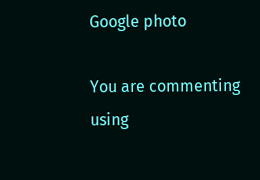Google photo

You are commenting using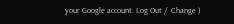your Google account. Log Out /  Change )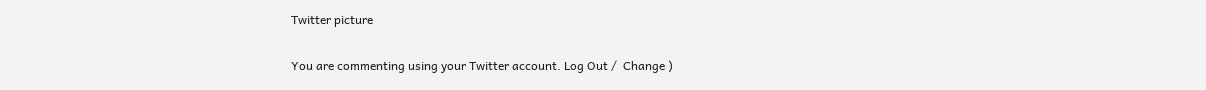Twitter picture

You are commenting using your Twitter account. Log Out /  Change )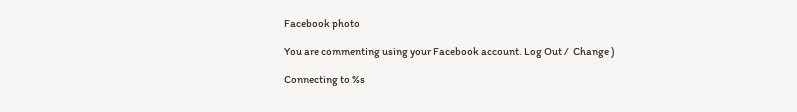Facebook photo

You are commenting using your Facebook account. Log Out /  Change )

Connecting to %s